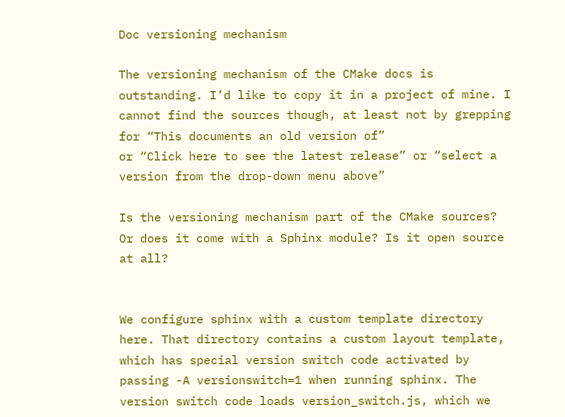Doc versioning mechanism

The versioning mechanism of the CMake docs is outstanding. I’d like to copy it in a project of mine. I cannot find the sources though, at least not by grepping for “This documents an old version of”
or “Click here to see the latest release” or “select a version from the drop-down menu above”

Is the versioning mechanism part of the CMake sources? Or does it come with a Sphinx module? Is it open source at all?


We configure sphinx with a custom template directory here. That directory contains a custom layout template, which has special version switch code activated by passing -A versionswitch=1 when running sphinx. The version switch code loads version_switch.js, which we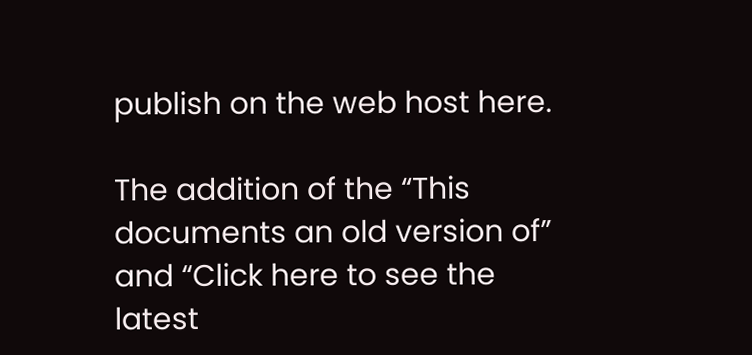publish on the web host here.

The addition of the “This documents an old version of” and “Click here to see the latest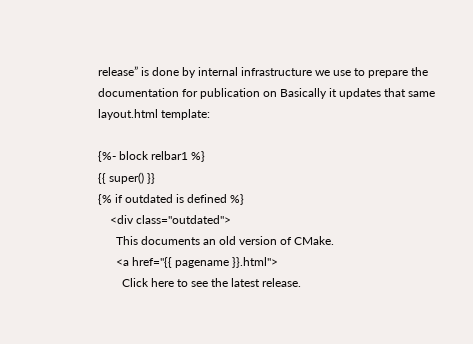release” is done by internal infrastructure we use to prepare the documentation for publication on Basically it updates that same layout.html template:

{%- block relbar1 %}
{{ super() }}
{% if outdated is defined %}
    <div class="outdated">
      This documents an old version of CMake.
      <a href="{{ pagename }}.html">
        Click here to see the latest release.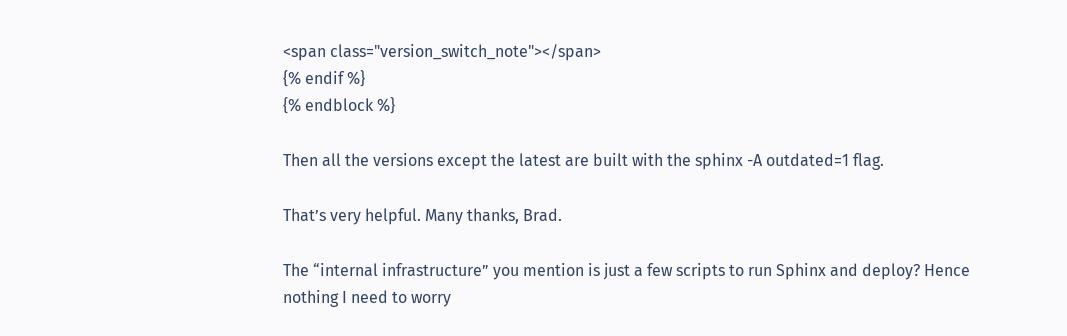<span class="version_switch_note"></span>
{% endif %}
{% endblock %}

Then all the versions except the latest are built with the sphinx -A outdated=1 flag.

That’s very helpful. Many thanks, Brad.

The “internal infrastructure” you mention is just a few scripts to run Sphinx and deploy? Hence nothing I need to worry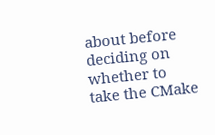about before deciding on whether to take the CMake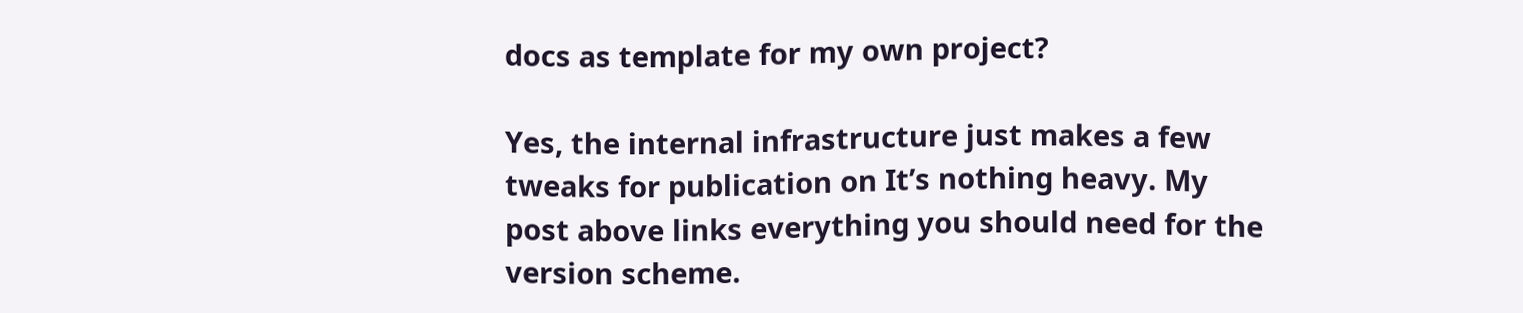docs as template for my own project?

Yes, the internal infrastructure just makes a few tweaks for publication on It’s nothing heavy. My post above links everything you should need for the version scheme.